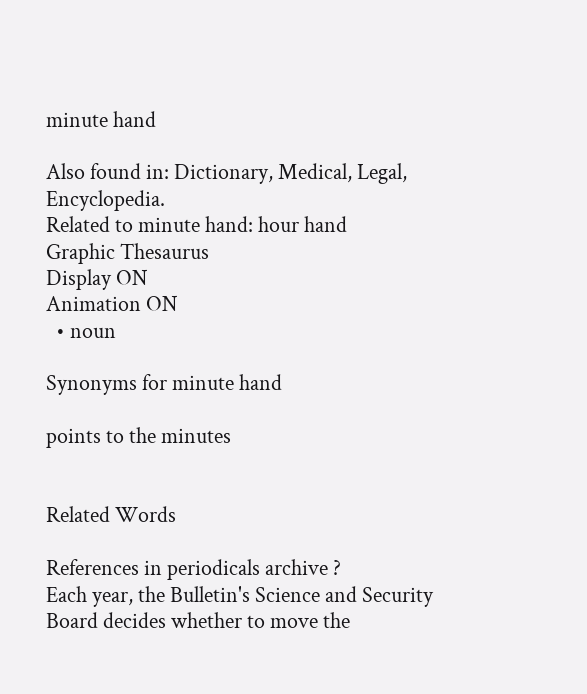minute hand

Also found in: Dictionary, Medical, Legal, Encyclopedia.
Related to minute hand: hour hand
Graphic Thesaurus
Display ON
Animation ON
  • noun

Synonyms for minute hand

points to the minutes


Related Words

References in periodicals archive ?
Each year, the Bulletin's Science and Security Board decides whether to move the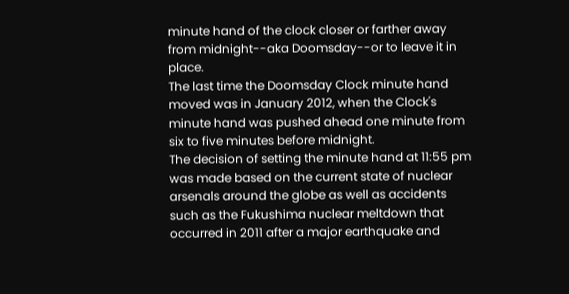minute hand of the clock closer or farther away from midnight--aka Doomsday--or to leave it in place.
The last time the Doomsday Clock minute hand moved was in January 2012, when the Clock's minute hand was pushed ahead one minute from six to five minutes before midnight.
The decision of setting the minute hand at 11:55 pm was made based on the current state of nuclear arsenals around the globe as well as accidents such as the Fukushima nuclear meltdown that occurred in 2011 after a major earthquake and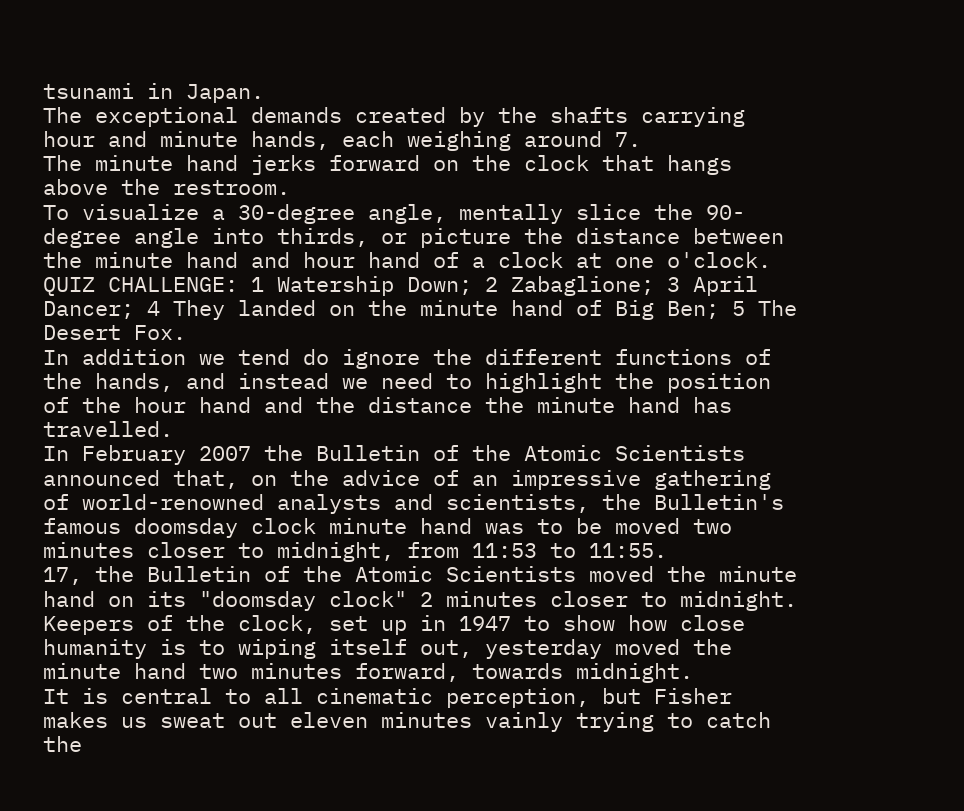tsunami in Japan.
The exceptional demands created by the shafts carrying hour and minute hands, each weighing around 7.
The minute hand jerks forward on the clock that hangs above the restroom.
To visualize a 30-degree angle, mentally slice the 90-degree angle into thirds, or picture the distance between the minute hand and hour hand of a clock at one o'clock.
QUIZ CHALLENGE: 1 Watership Down; 2 Zabaglione; 3 April Dancer; 4 They landed on the minute hand of Big Ben; 5 The Desert Fox.
In addition we tend do ignore the different functions of the hands, and instead we need to highlight the position of the hour hand and the distance the minute hand has travelled.
In February 2007 the Bulletin of the Atomic Scientists announced that, on the advice of an impressive gathering of world-renowned analysts and scientists, the Bulletin's famous doomsday clock minute hand was to be moved two minutes closer to midnight, from 11:53 to 11:55.
17, the Bulletin of the Atomic Scientists moved the minute hand on its "doomsday clock" 2 minutes closer to midnight.
Keepers of the clock, set up in 1947 to show how close humanity is to wiping itself out, yesterday moved the minute hand two minutes forward, towards midnight.
It is central to all cinematic perception, but Fisher makes us sweat out eleven minutes vainly trying to catch the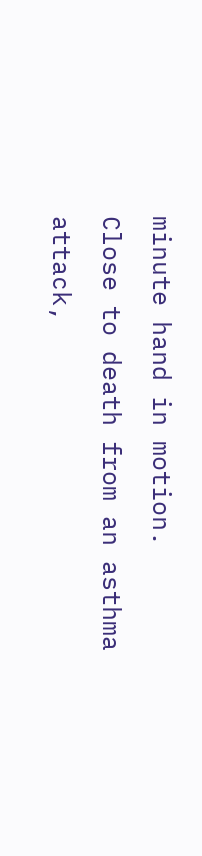minute hand in motion.
Close to death from an asthma attack,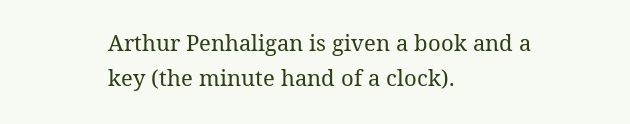Arthur Penhaligan is given a book and a key (the minute hand of a clock).